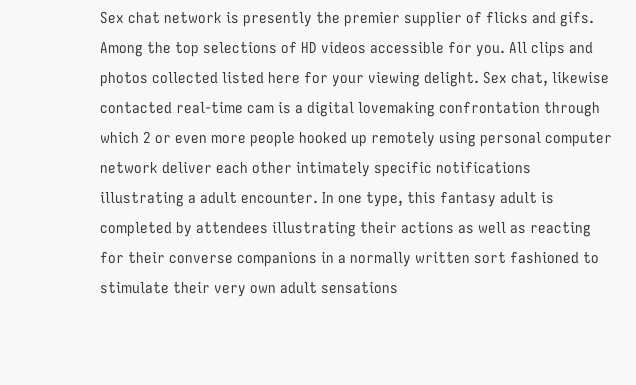Sex chat network is presently the premier supplier of flicks and gifs. Among the top selections of HD videos accessible for you. All clips and photos collected listed here for your viewing delight. Sex chat, likewise contacted real-time cam is a digital lovemaking confrontation through which 2 or even more people hooked up remotely using personal computer network deliver each other intimately specific notifications illustrating a adult encounter. In one type, this fantasy adult is completed by attendees illustrating their actions as well as reacting for their converse companions in a normally written sort fashioned to stimulate their very own adult sensations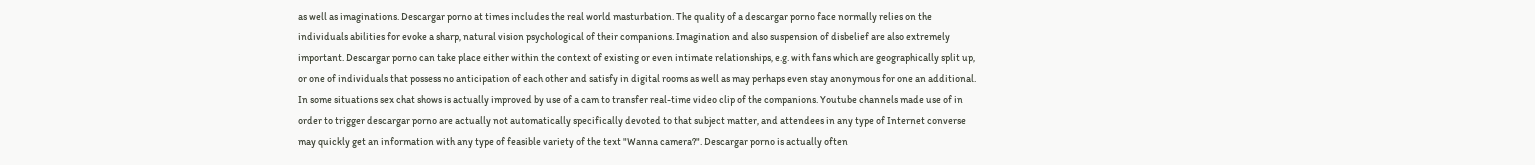as well as imaginations. Descargar porno at times includes the real world masturbation. The quality of a descargar porno face normally relies on the individuals abilities for evoke a sharp, natural vision psychological of their companions. Imagination and also suspension of disbelief are also extremely important. Descargar porno can take place either within the context of existing or even intimate relationships, e.g. with fans which are geographically split up, or one of individuals that possess no anticipation of each other and satisfy in digital rooms as well as may perhaps even stay anonymous for one an additional. In some situations sex chat shows is actually improved by use of a cam to transfer real-time video clip of the companions. Youtube channels made use of in order to trigger descargar porno are actually not automatically specifically devoted to that subject matter, and attendees in any type of Internet converse may quickly get an information with any type of feasible variety of the text "Wanna camera?". Descargar porno is actually often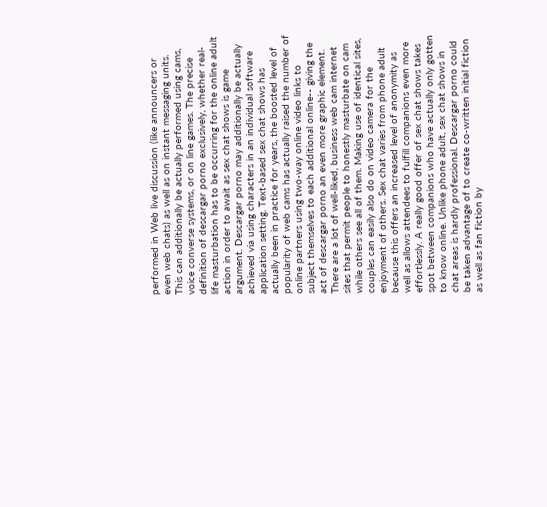performed in Web live discussion (like announcers or even web chats) as well as on instant messaging units. This can additionally be actually performed using cams, voice converse systems, or on line games. The precise definition of descargar porno exclusively, whether real-life masturbation has to be occurring for the online adult action in order to await as sex chat shows is game argument. Descargar porno may additionally be actually achieved via using characters in an individual software application setting. Text-based sex chat shows has actually been in practice for years, the boosted level of popularity of web cams has actually raised the number of online partners using two-way online video links to subject themselves to each additional online-- giving the act of descargar porno an even more graphic element. There are a lot of well-liked, business web cam internet sites that permit people to honestly masturbate on cam while others see all of them. Making use of identical sites, couples can easily also do on video camera for the enjoyment of others. Sex chat varies from phone adult because this offers an increased level of anonymity as well as allows attendees to fulfill companions even more effortlessly. A really good offer of sex chat shows takes spot between companions who have actually only gotten to know online. Unlike phone adult, sex chat shows in chat areas is hardly professional. Descargar porno could be taken advantage of to create co-written initial fiction as well as fan fiction by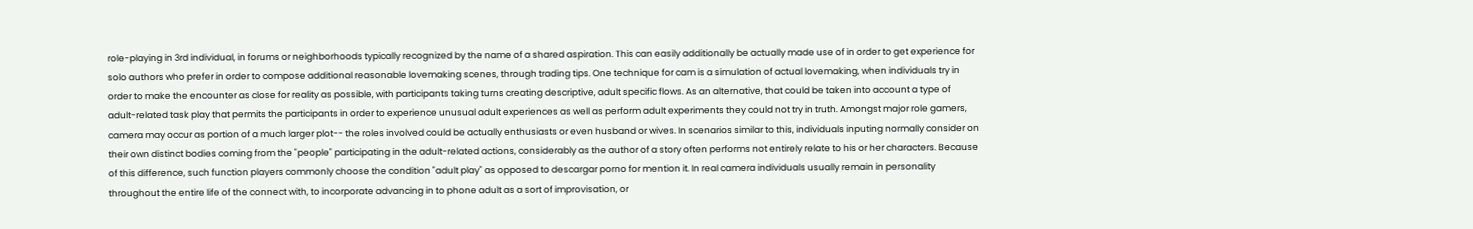role-playing in 3rd individual, in forums or neighborhoods typically recognized by the name of a shared aspiration. This can easily additionally be actually made use of in order to get experience for solo authors who prefer in order to compose additional reasonable lovemaking scenes, through trading tips. One technique for cam is a simulation of actual lovemaking, when individuals try in order to make the encounter as close for reality as possible, with participants taking turns creating descriptive, adult specific flows. As an alternative, that could be taken into account a type of adult-related task play that permits the participants in order to experience unusual adult experiences as well as perform adult experiments they could not try in truth. Amongst major role gamers, camera may occur as portion of a much larger plot-- the roles involved could be actually enthusiasts or even husband or wives. In scenarios similar to this, individuals inputing normally consider on their own distinct bodies coming from the "people" participating in the adult-related actions, considerably as the author of a story often performs not entirely relate to his or her characters. Because of this difference, such function players commonly choose the condition "adult play" as opposed to descargar porno for mention it. In real camera individuals usually remain in personality throughout the entire life of the connect with, to incorporate advancing in to phone adult as a sort of improvisation, or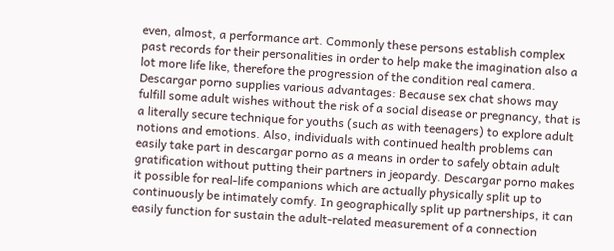even, almost, a performance art. Commonly these persons establish complex past records for their personalities in order to help make the imagination also a lot more life like, therefore the progression of the condition real camera. Descargar porno supplies various advantages: Because sex chat shows may fulfill some adult wishes without the risk of a social disease or pregnancy, that is a literally secure technique for youths (such as with teenagers) to explore adult notions and emotions. Also, individuals with continued health problems can easily take part in descargar porno as a means in order to safely obtain adult gratification without putting their partners in jeopardy. Descargar porno makes it possible for real-life companions which are actually physically split up to continuously be intimately comfy. In geographically split up partnerships, it can easily function for sustain the adult-related measurement of a connection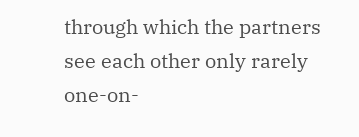through which the partners see each other only rarely one-on-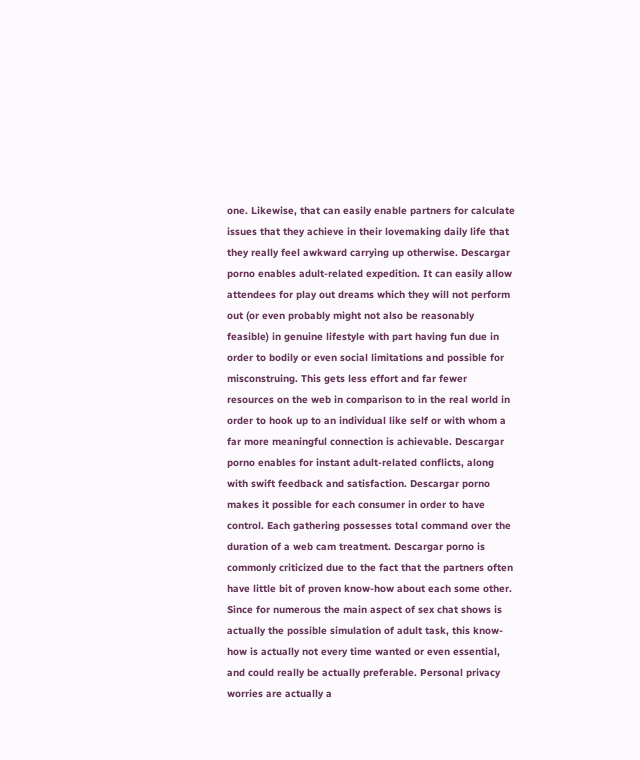one. Likewise, that can easily enable partners for calculate issues that they achieve in their lovemaking daily life that they really feel awkward carrying up otherwise. Descargar porno enables adult-related expedition. It can easily allow attendees for play out dreams which they will not perform out (or even probably might not also be reasonably feasible) in genuine lifestyle with part having fun due in order to bodily or even social limitations and possible for misconstruing. This gets less effort and far fewer resources on the web in comparison to in the real world in order to hook up to an individual like self or with whom a far more meaningful connection is achievable. Descargar porno enables for instant adult-related conflicts, along with swift feedback and satisfaction. Descargar porno makes it possible for each consumer in order to have control. Each gathering possesses total command over the duration of a web cam treatment. Descargar porno is commonly criticized due to the fact that the partners often have little bit of proven know-how about each some other. Since for numerous the main aspect of sex chat shows is actually the possible simulation of adult task, this know-how is actually not every time wanted or even essential, and could really be actually preferable. Personal privacy worries are actually a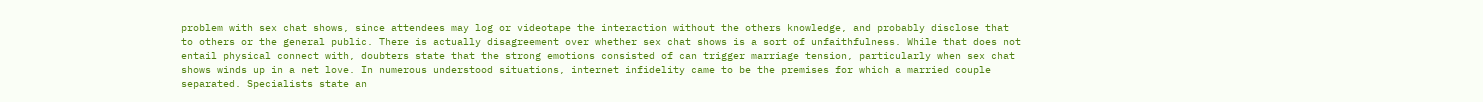problem with sex chat shows, since attendees may log or videotape the interaction without the others knowledge, and probably disclose that to others or the general public. There is actually disagreement over whether sex chat shows is a sort of unfaithfulness. While that does not entail physical connect with, doubters state that the strong emotions consisted of can trigger marriage tension, particularly when sex chat shows winds up in a net love. In numerous understood situations, internet infidelity came to be the premises for which a married couple separated. Specialists state an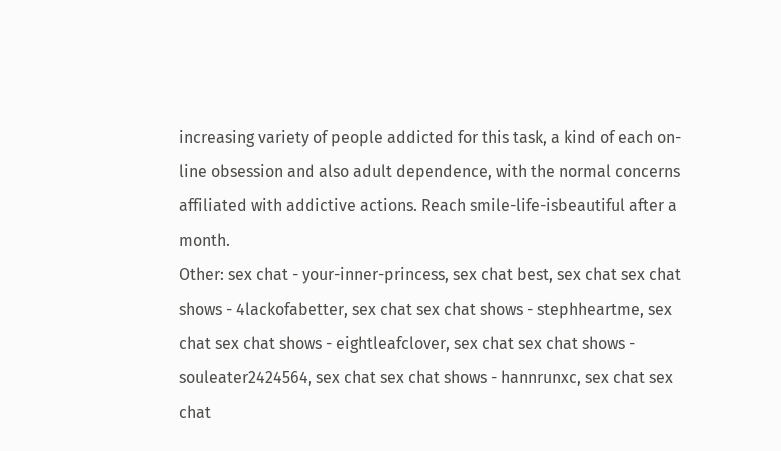increasing variety of people addicted for this task, a kind of each on-line obsession and also adult dependence, with the normal concerns affiliated with addictive actions. Reach smile-life-isbeautiful after a month.
Other: sex chat - your-inner-princess, sex chat best, sex chat sex chat shows - 4lackofabetter, sex chat sex chat shows - stephheartme, sex chat sex chat shows - eightleafclover, sex chat sex chat shows - souleater2424564, sex chat sex chat shows - hannrunxc, sex chat sex chat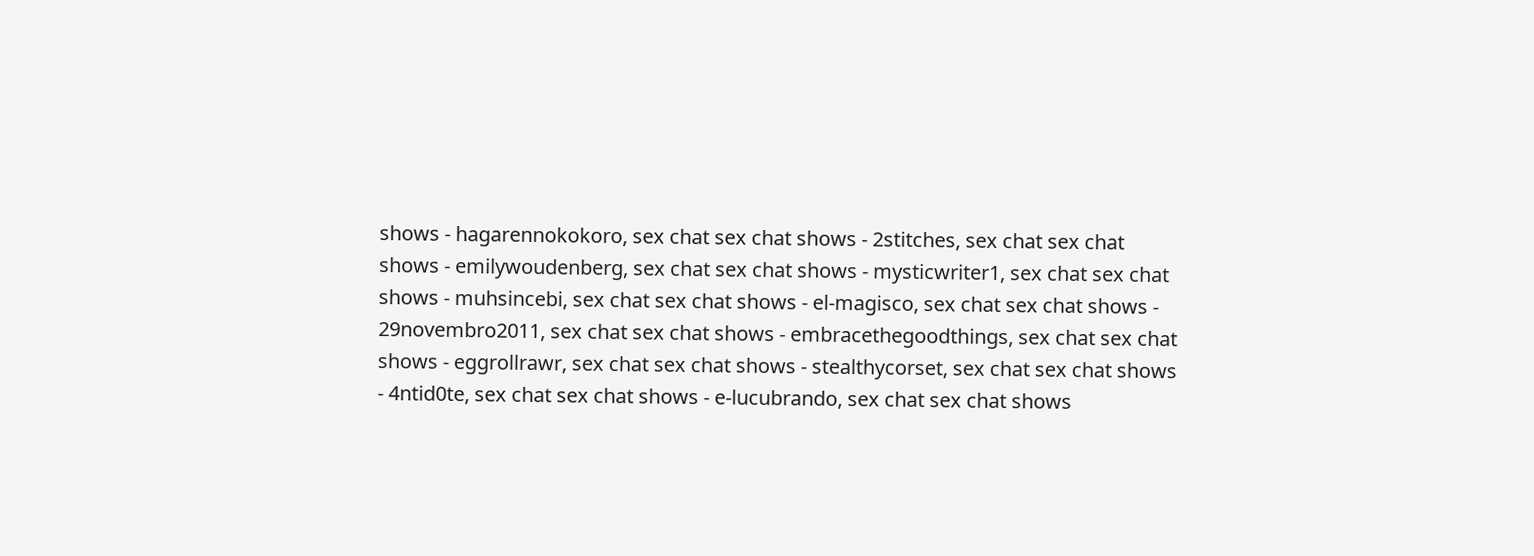shows - hagarennokokoro, sex chat sex chat shows - 2stitches, sex chat sex chat shows - emilywoudenberg, sex chat sex chat shows - mysticwriter1, sex chat sex chat shows - muhsincebi, sex chat sex chat shows - el-magisco, sex chat sex chat shows - 29novembro2011, sex chat sex chat shows - embracethegoodthings, sex chat sex chat shows - eggrollrawr, sex chat sex chat shows - stealthycorset, sex chat sex chat shows - 4ntid0te, sex chat sex chat shows - e-lucubrando, sex chat sex chat shows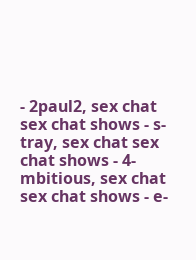- 2paul2, sex chat sex chat shows - s-tray, sex chat sex chat shows - 4-mbitious, sex chat sex chat shows - e-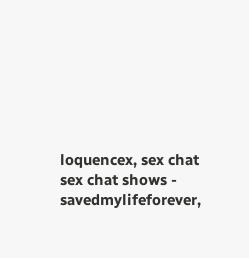loquencex, sex chat sex chat shows - savedmylifeforever,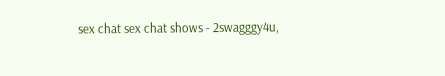sex chat sex chat shows - 2swagggy4u,